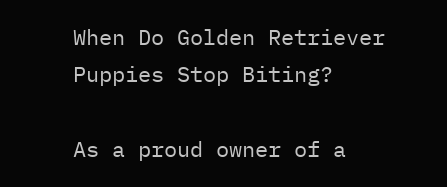When Do Golden Retriever Puppies Stop Biting?

As a proud owner of a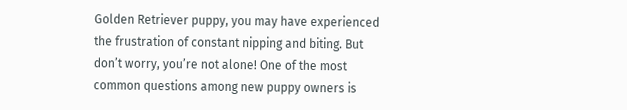Golden Retriever puppy, you may have experienced the frustration of constant nipping and biting. But don’t worry, you’re not alone! One of the most common questions among new puppy owners is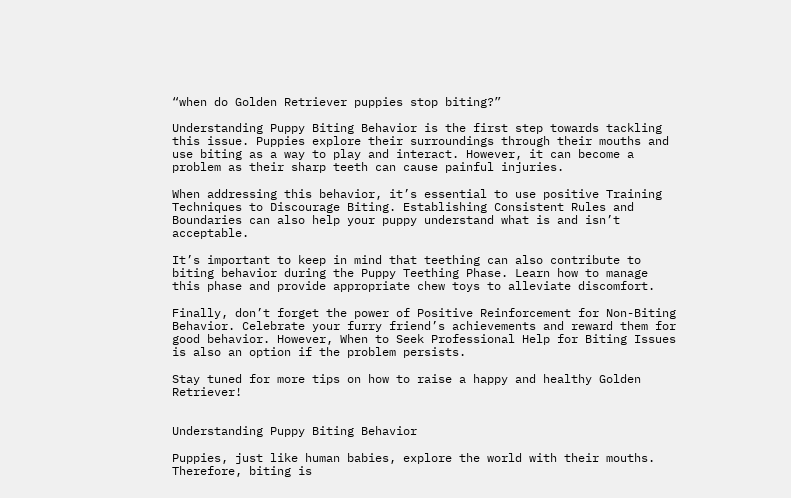“when do Golden Retriever puppies stop biting?”

Understanding Puppy Biting Behavior is the first step towards tackling this issue. Puppies explore their surroundings through their mouths and use biting as a way to play and interact. However, it can become a problem as their sharp teeth can cause painful injuries.

When addressing this behavior, it’s essential to use positive Training Techniques to Discourage Biting. Establishing Consistent Rules and Boundaries can also help your puppy understand what is and isn’t acceptable.

It’s important to keep in mind that teething can also contribute to biting behavior during the Puppy Teething Phase. Learn how to manage this phase and provide appropriate chew toys to alleviate discomfort.

Finally, don’t forget the power of Positive Reinforcement for Non-Biting Behavior. Celebrate your furry friend’s achievements and reward them for good behavior. However, When to Seek Professional Help for Biting Issues is also an option if the problem persists.

Stay tuned for more tips on how to raise a happy and healthy Golden Retriever!


Understanding Puppy Biting Behavior

Puppies, just like human babies, explore the world with their mouths. Therefore, biting is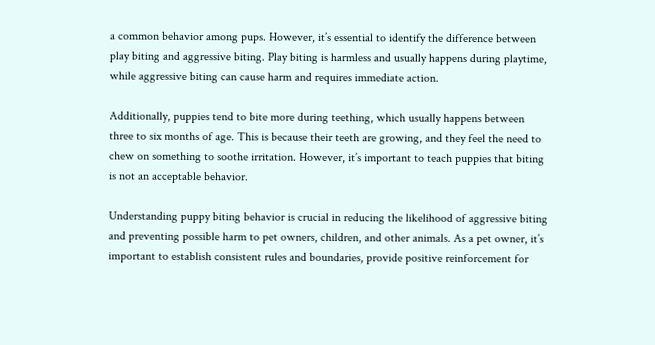a common behavior among pups. However, it’s essential to identify the difference between play biting and aggressive biting. Play biting is harmless and usually happens during playtime, while aggressive biting can cause harm and requires immediate action.

Additionally, puppies tend to bite more during teething, which usually happens between three to six months of age. This is because their teeth are growing, and they feel the need to chew on something to soothe irritation. However, it’s important to teach puppies that biting is not an acceptable behavior.

Understanding puppy biting behavior is crucial in reducing the likelihood of aggressive biting and preventing possible harm to pet owners, children, and other animals. As a pet owner, it’s important to establish consistent rules and boundaries, provide positive reinforcement for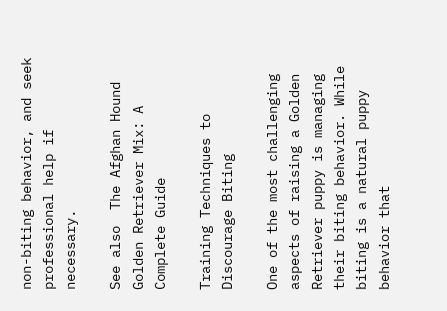non-biting behavior, and seek professional help if necessary.

See also  The Afghan Hound Golden Retriever Mix: A Complete Guide

Training Techniques to Discourage Biting

One of the most challenging aspects of raising a Golden Retriever puppy is managing their biting behavior. While biting is a natural puppy behavior that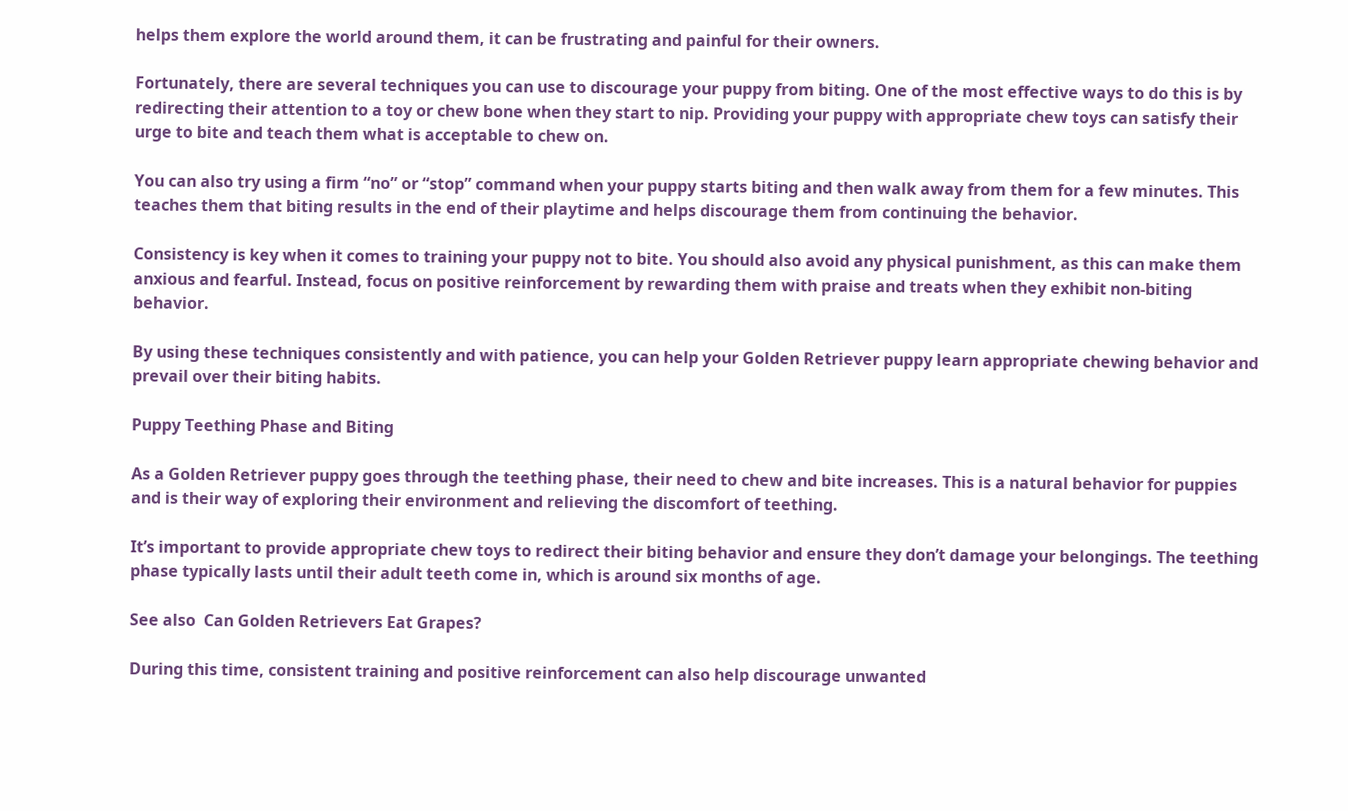helps them explore the world around them, it can be frustrating and painful for their owners.

Fortunately, there are several techniques you can use to discourage your puppy from biting. One of the most effective ways to do this is by redirecting their attention to a toy or chew bone when they start to nip. Providing your puppy with appropriate chew toys can satisfy their urge to bite and teach them what is acceptable to chew on.

You can also try using a firm “no” or “stop” command when your puppy starts biting and then walk away from them for a few minutes. This teaches them that biting results in the end of their playtime and helps discourage them from continuing the behavior.

Consistency is key when it comes to training your puppy not to bite. You should also avoid any physical punishment, as this can make them anxious and fearful. Instead, focus on positive reinforcement by rewarding them with praise and treats when they exhibit non-biting behavior.

By using these techniques consistently and with patience, you can help your Golden Retriever puppy learn appropriate chewing behavior and prevail over their biting habits.

Puppy Teething Phase and Biting

As a Golden Retriever puppy goes through the teething phase, their need to chew and bite increases. This is a natural behavior for puppies and is their way of exploring their environment and relieving the discomfort of teething.

It’s important to provide appropriate chew toys to redirect their biting behavior and ensure they don’t damage your belongings. The teething phase typically lasts until their adult teeth come in, which is around six months of age.

See also  Can Golden Retrievers Eat Grapes?

During this time, consistent training and positive reinforcement can also help discourage unwanted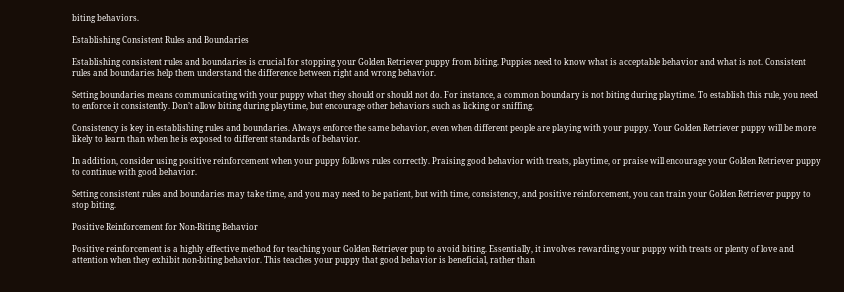biting behaviors.

Establishing Consistent Rules and Boundaries

Establishing consistent rules and boundaries is crucial for stopping your Golden Retriever puppy from biting. Puppies need to know what is acceptable behavior and what is not. Consistent rules and boundaries help them understand the difference between right and wrong behavior.

Setting boundaries means communicating with your puppy what they should or should not do. For instance, a common boundary is not biting during playtime. To establish this rule, you need to enforce it consistently. Don’t allow biting during playtime, but encourage other behaviors such as licking or sniffing.

Consistency is key in establishing rules and boundaries. Always enforce the same behavior, even when different people are playing with your puppy. Your Golden Retriever puppy will be more likely to learn than when he is exposed to different standards of behavior.

In addition, consider using positive reinforcement when your puppy follows rules correctly. Praising good behavior with treats, playtime, or praise will encourage your Golden Retriever puppy to continue with good behavior.

Setting consistent rules and boundaries may take time, and you may need to be patient, but with time, consistency, and positive reinforcement, you can train your Golden Retriever puppy to stop biting.

Positive Reinforcement for Non-Biting Behavior

Positive reinforcement is a highly effective method for teaching your Golden Retriever pup to avoid biting. Essentially, it involves rewarding your puppy with treats or plenty of love and attention when they exhibit non-biting behavior. This teaches your puppy that good behavior is beneficial, rather than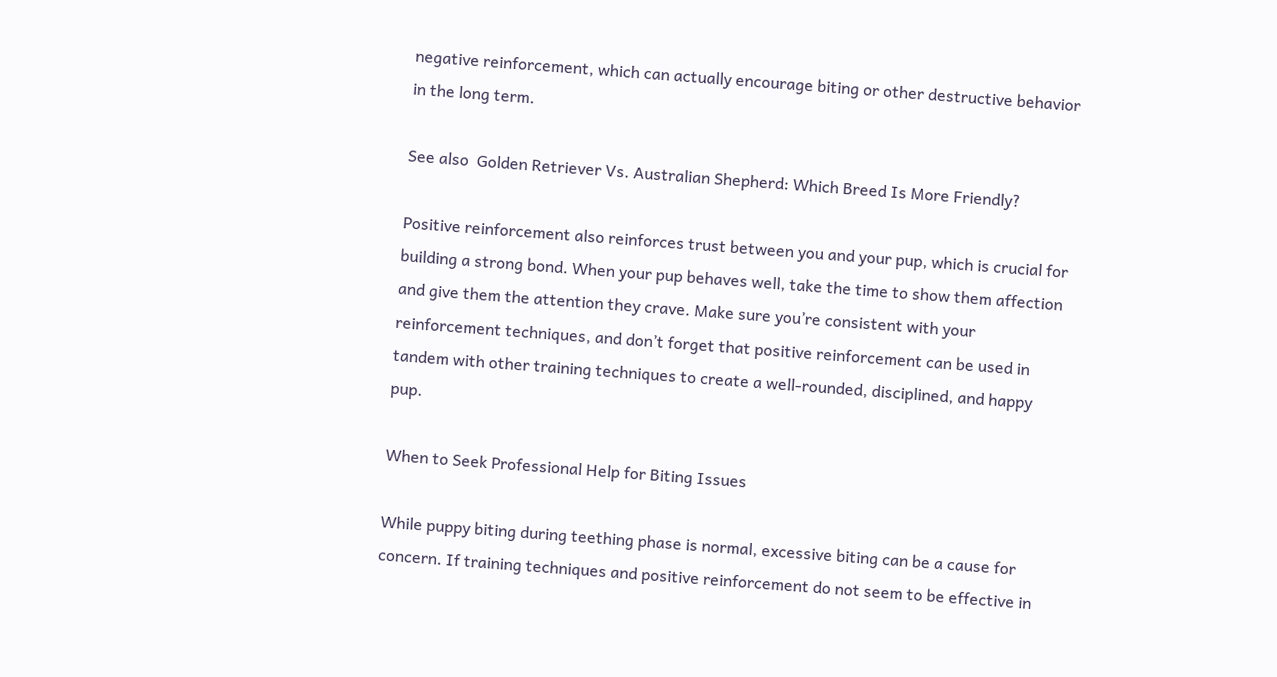negative reinforcement, which can actually encourage biting or other destructive behavior in the long term.

See also  Golden Retriever Vs. Australian Shepherd: Which Breed Is More Friendly?

Positive reinforcement also reinforces trust between you and your pup, which is crucial for building a strong bond. When your pup behaves well, take the time to show them affection and give them the attention they crave. Make sure you’re consistent with your reinforcement techniques, and don’t forget that positive reinforcement can be used in tandem with other training techniques to create a well-rounded, disciplined, and happy pup.

When to Seek Professional Help for Biting Issues

While puppy biting during teething phase is normal, excessive biting can be a cause for concern. If training techniques and positive reinforcement do not seem to be effective in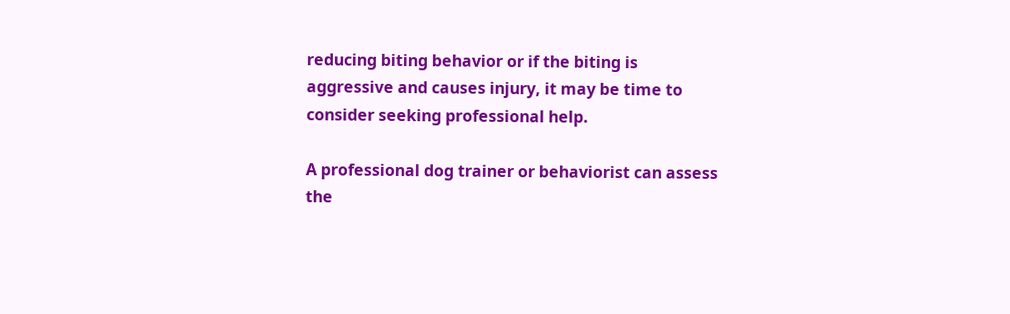reducing biting behavior or if the biting is aggressive and causes injury, it may be time to consider seeking professional help.

A professional dog trainer or behaviorist can assess the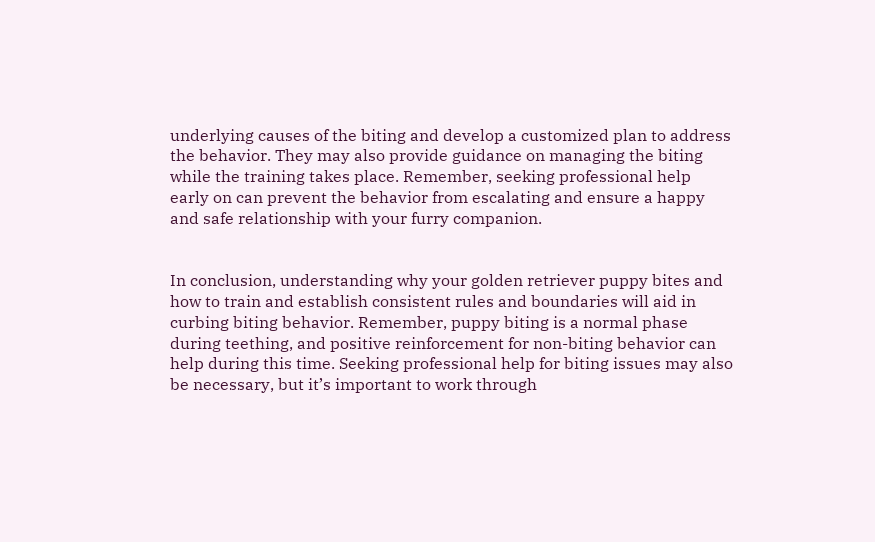underlying causes of the biting and develop a customized plan to address the behavior. They may also provide guidance on managing the biting while the training takes place. Remember, seeking professional help early on can prevent the behavior from escalating and ensure a happy and safe relationship with your furry companion.


In conclusion, understanding why your golden retriever puppy bites and how to train and establish consistent rules and boundaries will aid in curbing biting behavior. Remember, puppy biting is a normal phase during teething, and positive reinforcement for non-biting behavior can help during this time. Seeking professional help for biting issues may also be necessary, but it’s important to work through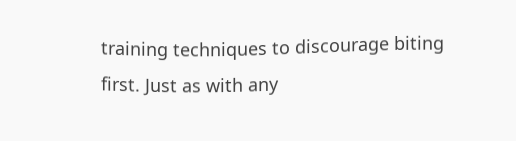training techniques to discourage biting first. Just as with any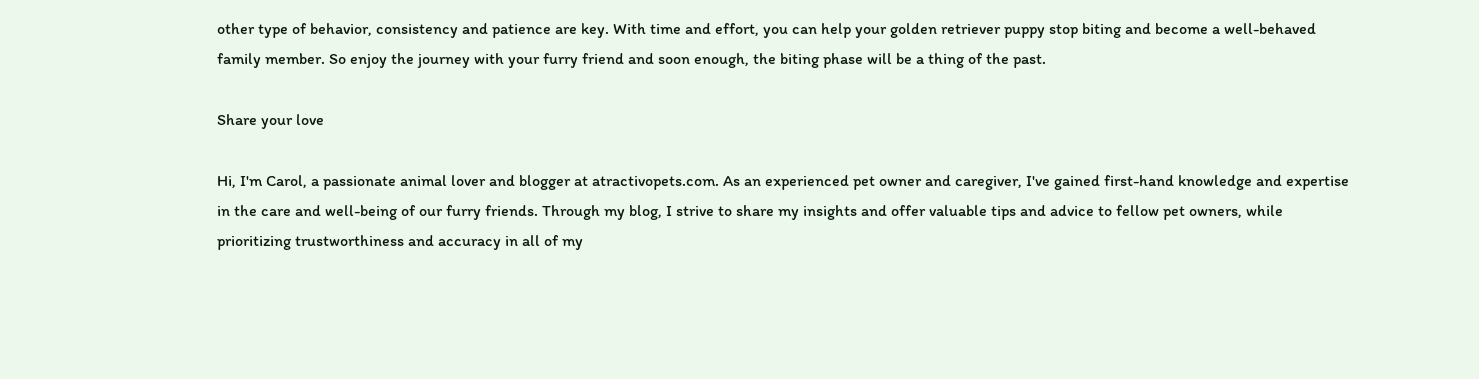other type of behavior, consistency and patience are key. With time and effort, you can help your golden retriever puppy stop biting and become a well-behaved family member. So enjoy the journey with your furry friend and soon enough, the biting phase will be a thing of the past.

Share your love

Hi, I'm Carol, a passionate animal lover and blogger at atractivopets.com. As an experienced pet owner and caregiver, I've gained first-hand knowledge and expertise in the care and well-being of our furry friends. Through my blog, I strive to share my insights and offer valuable tips and advice to fellow pet owners, while prioritizing trustworthiness and accuracy in all of my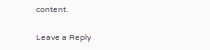content.

Leave a Reply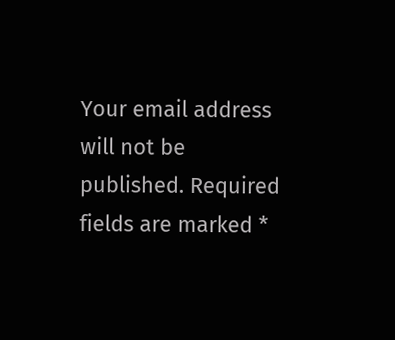Your email address will not be published. Required fields are marked *